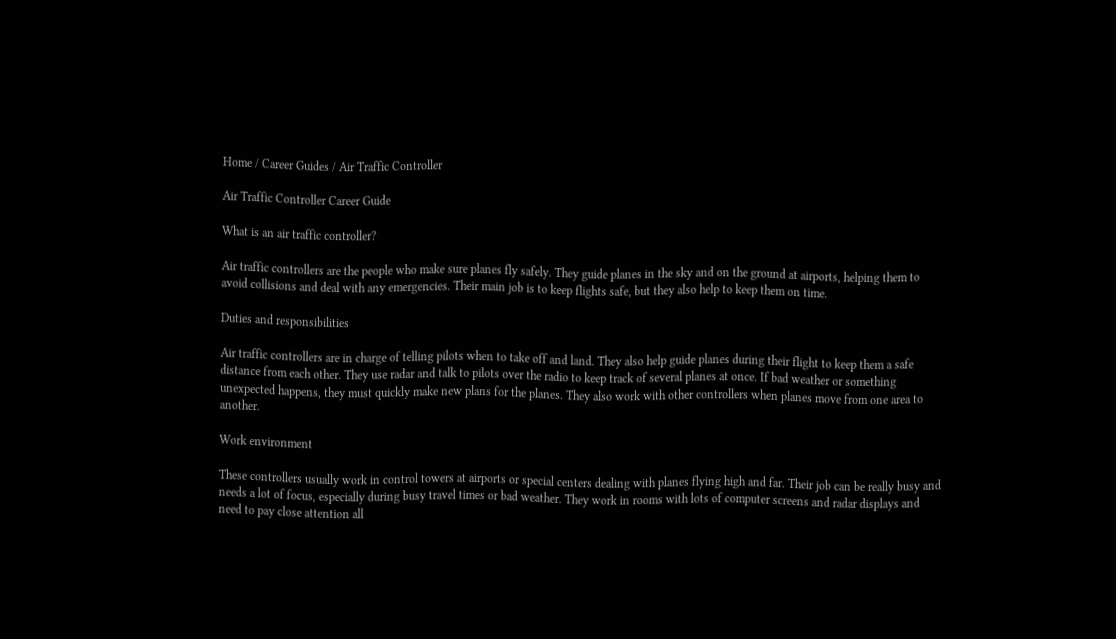Home / Career Guides / Air Traffic Controller

Air Traffic Controller Career Guide

What is an air traffic controller?

Air traffic controllers are the people who make sure planes fly safely. They guide planes in the sky and on the ground at airports, helping them to avoid collisions and deal with any emergencies. Their main job is to keep flights safe, but they also help to keep them on time.

Duties and responsibilities

Air traffic controllers are in charge of telling pilots when to take off and land. They also help guide planes during their flight to keep them a safe distance from each other. They use radar and talk to pilots over the radio to keep track of several planes at once. If bad weather or something unexpected happens, they must quickly make new plans for the planes. They also work with other controllers when planes move from one area to another.

Work environment

These controllers usually work in control towers at airports or special centers dealing with planes flying high and far. Their job can be really busy and needs a lot of focus, especially during busy travel times or bad weather. They work in rooms with lots of computer screens and radar displays and need to pay close attention all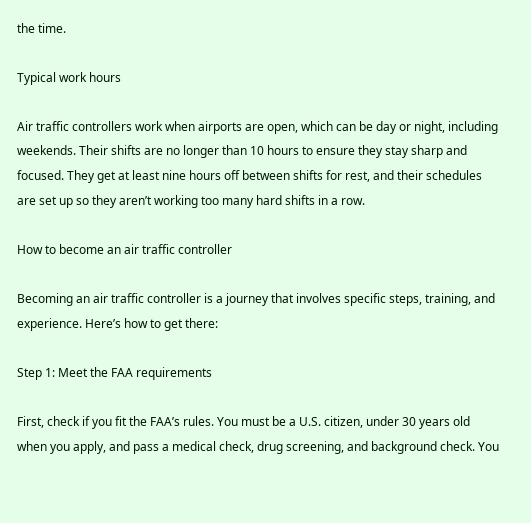the time.

Typical work hours

Air traffic controllers work when airports are open, which can be day or night, including weekends. Their shifts are no longer than 10 hours to ensure they stay sharp and focused. They get at least nine hours off between shifts for rest, and their schedules are set up so they aren’t working too many hard shifts in a row.

How to become an air traffic controller

Becoming an air traffic controller is a journey that involves specific steps, training, and experience. Here’s how to get there:

Step 1: Meet the FAA requirements

First, check if you fit the FAA’s rules. You must be a U.S. citizen, under 30 years old when you apply, and pass a medical check, drug screening, and background check. You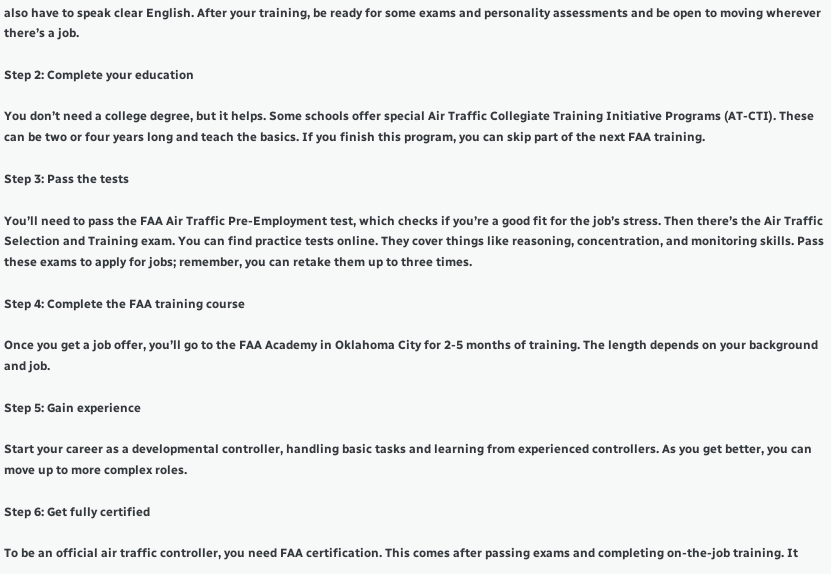also have to speak clear English. After your training, be ready for some exams and personality assessments and be open to moving wherever there’s a job.

Step 2: Complete your education

You don’t need a college degree, but it helps. Some schools offer special Air Traffic Collegiate Training Initiative Programs (AT-CTI). These can be two or four years long and teach the basics. If you finish this program, you can skip part of the next FAA training.

Step 3: Pass the tests

You’ll need to pass the FAA Air Traffic Pre-Employment test, which checks if you’re a good fit for the job’s stress. Then there’s the Air Traffic Selection and Training exam. You can find practice tests online. They cover things like reasoning, concentration, and monitoring skills. Pass these exams to apply for jobs; remember, you can retake them up to three times.

Step 4: Complete the FAA training course

Once you get a job offer, you’ll go to the FAA Academy in Oklahoma City for 2-5 months of training. The length depends on your background and job.

Step 5: Gain experience

Start your career as a developmental controller, handling basic tasks and learning from experienced controllers. As you get better, you can move up to more complex roles.

Step 6: Get fully certified

To be an official air traffic controller, you need FAA certification. This comes after passing exams and completing on-the-job training. It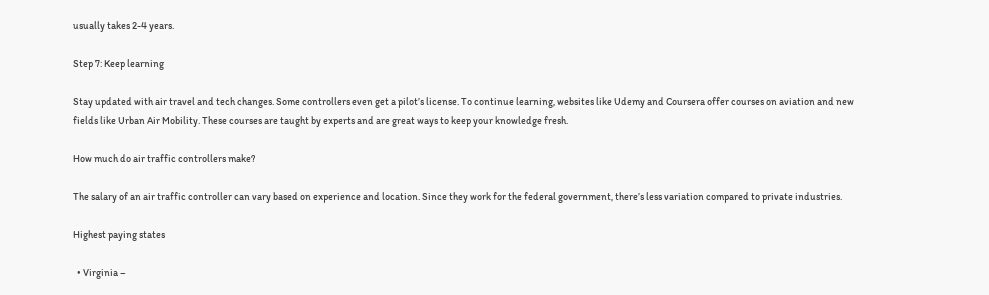usually takes 2-4 years.

Step 7: Keep learning

Stay updated with air travel and tech changes. Some controllers even get a pilot’s license. To continue learning, websites like Udemy and Coursera offer courses on aviation and new fields like Urban Air Mobility. These courses are taught by experts and are great ways to keep your knowledge fresh.

How much do air traffic controllers make?

The salary of an air traffic controller can vary based on experience and location. Since they work for the federal government, there’s less variation compared to private industries.

Highest paying states

  • Virginia –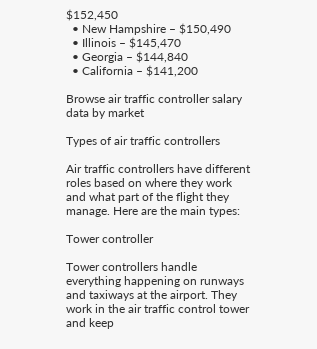$152,450
  • New Hampshire – $150,490
  • Illinois – $145,470
  • Georgia – $144,840
  • California – $141,200

Browse air traffic controller salary data by market

Types of air traffic controllers

Air traffic controllers have different roles based on where they work and what part of the flight they manage. Here are the main types:

Tower controller

Tower controllers handle everything happening on runways and taxiways at the airport. They work in the air traffic control tower and keep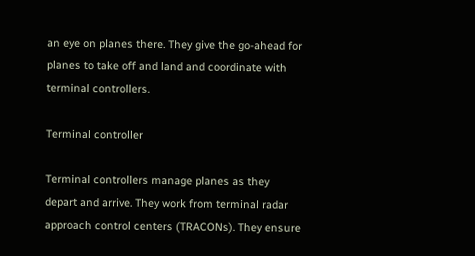an eye on planes there. They give the go-ahead for planes to take off and land and coordinate with terminal controllers.

Terminal controller

Terminal controllers manage planes as they depart and arrive. They work from terminal radar approach control centers (TRACONs). They ensure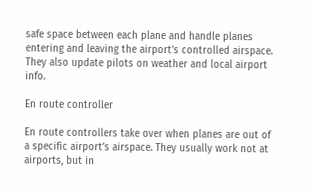safe space between each plane and handle planes entering and leaving the airport’s controlled airspace. They also update pilots on weather and local airport info.

En route controller

En route controllers take over when planes are out of a specific airport’s airspace. They usually work not at airports, but in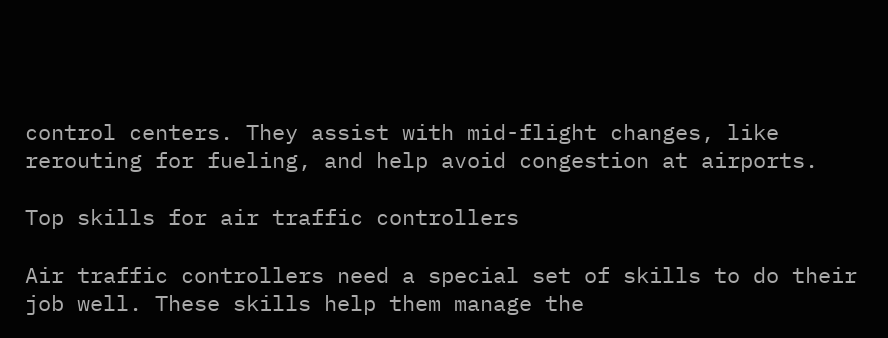control centers. They assist with mid-flight changes, like rerouting for fueling, and help avoid congestion at airports.

Top skills for air traffic controllers

Air traffic controllers need a special set of skills to do their job well. These skills help them manage the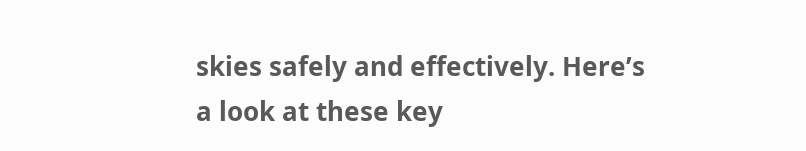skies safely and effectively. Here’s a look at these key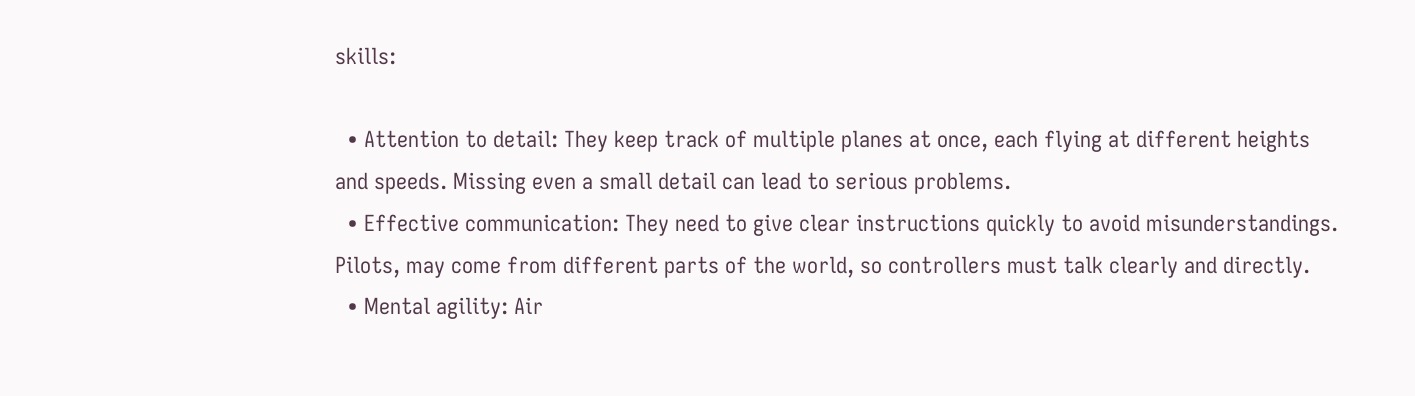skills:

  • Attention to detail: They keep track of multiple planes at once, each flying at different heights and speeds. Missing even a small detail can lead to serious problems.
  • Effective communication: They need to give clear instructions quickly to avoid misunderstandings. Pilots, may come from different parts of the world, so controllers must talk clearly and directly.
  • Mental agility: Air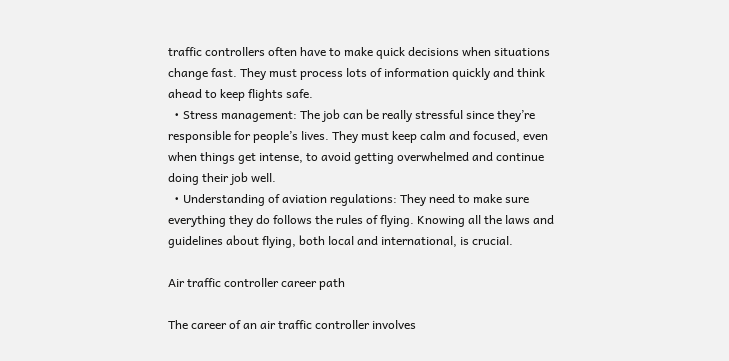traffic controllers often have to make quick decisions when situations change fast. They must process lots of information quickly and think ahead to keep flights safe.
  • Stress management: The job can be really stressful since they’re responsible for people’s lives. They must keep calm and focused, even when things get intense, to avoid getting overwhelmed and continue doing their job well.
  • Understanding of aviation regulations: They need to make sure everything they do follows the rules of flying. Knowing all the laws and guidelines about flying, both local and international, is crucial.

Air traffic controller career path

The career of an air traffic controller involves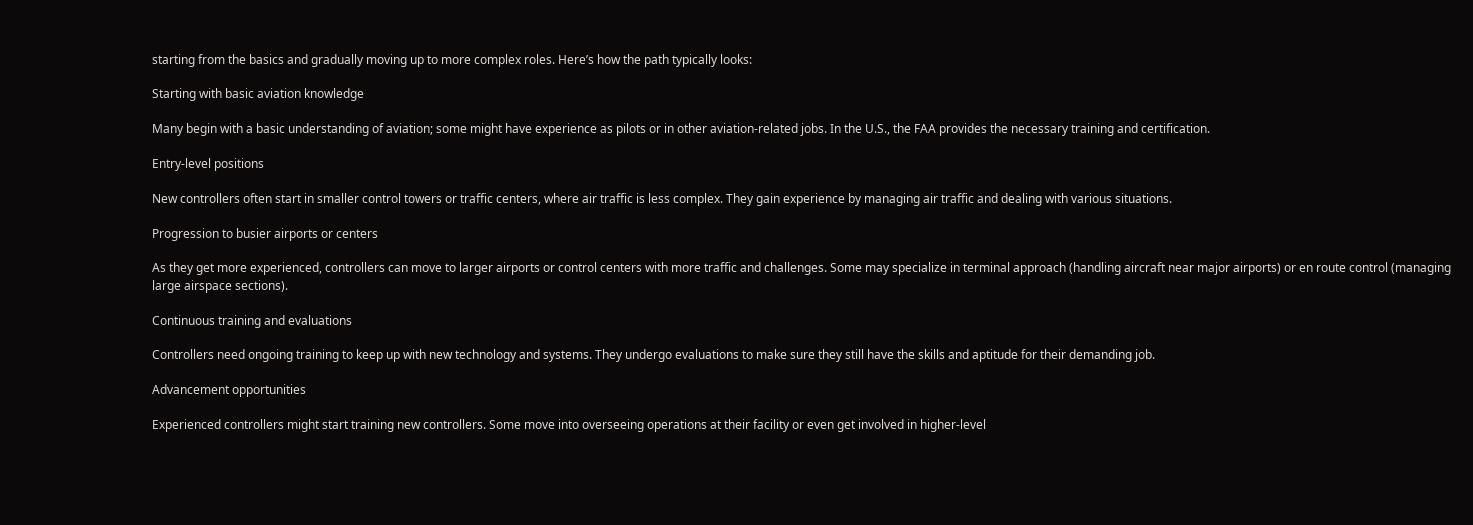starting from the basics and gradually moving up to more complex roles. Here’s how the path typically looks:

Starting with basic aviation knowledge

Many begin with a basic understanding of aviation; some might have experience as pilots or in other aviation-related jobs. In the U.S., the FAA provides the necessary training and certification.

Entry-level positions

New controllers often start in smaller control towers or traffic centers, where air traffic is less complex. They gain experience by managing air traffic and dealing with various situations.

Progression to busier airports or centers

As they get more experienced, controllers can move to larger airports or control centers with more traffic and challenges. Some may specialize in terminal approach (handling aircraft near major airports) or en route control (managing large airspace sections).

Continuous training and evaluations

Controllers need ongoing training to keep up with new technology and systems. They undergo evaluations to make sure they still have the skills and aptitude for their demanding job.

Advancement opportunities

Experienced controllers might start training new controllers. Some move into overseeing operations at their facility or even get involved in higher-level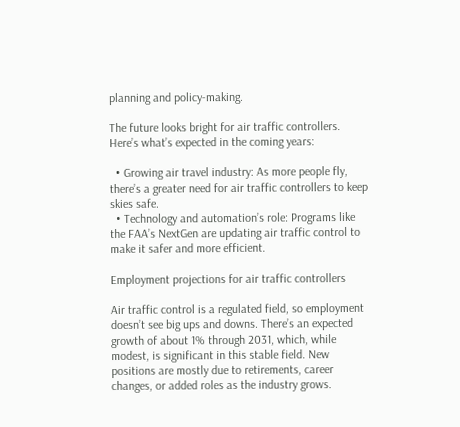planning and policy-making.

The future looks bright for air traffic controllers. Here’s what’s expected in the coming years:

  • Growing air travel industry: As more people fly, there’s a greater need for air traffic controllers to keep skies safe.
  • Technology and automation’s role: Programs like the FAA’s NextGen are updating air traffic control to make it safer and more efficient.

Employment projections for air traffic controllers

Air traffic control is a regulated field, so employment doesn’t see big ups and downs. There’s an expected growth of about 1% through 2031, which, while modest, is significant in this stable field. New positions are mostly due to retirements, career changes, or added roles as the industry grows.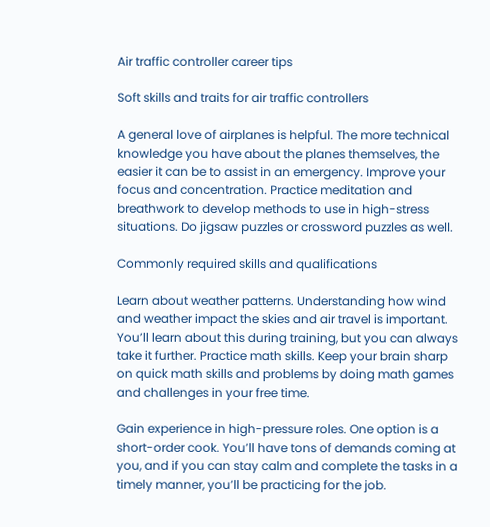Air traffic controller career tips

Soft skills and traits for air traffic controllers

A general love of airplanes is helpful. The more technical knowledge you have about the planes themselves, the easier it can be to assist in an emergency. Improve your focus and concentration. Practice meditation and breathwork to develop methods to use in high-stress situations. Do jigsaw puzzles or crossword puzzles as well.

Commonly required skills and qualifications

Learn about weather patterns. Understanding how wind and weather impact the skies and air travel is important. You’ll learn about this during training, but you can always take it further. Practice math skills. Keep your brain sharp on quick math skills and problems by doing math games and challenges in your free time.

Gain experience in high-pressure roles. One option is a short-order cook. You’ll have tons of demands coming at you, and if you can stay calm and complete the tasks in a timely manner, you’ll be practicing for the job.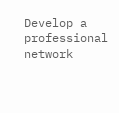Develop a professional network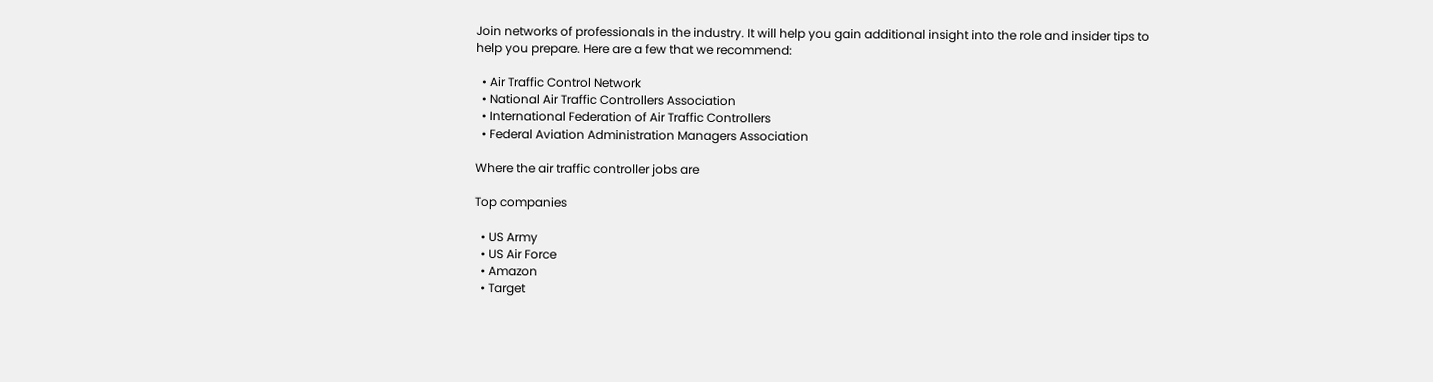Join networks of professionals in the industry. It will help you gain additional insight into the role and insider tips to help you prepare. Here are a few that we recommend:

  • Air Traffic Control Network
  • National Air Traffic Controllers Association
  • International Federation of Air Traffic Controllers
  • Federal Aviation Administration Managers Association

Where the air traffic controller jobs are

Top companies

  • US Army
  • US Air Force
  • Amazon
  • Target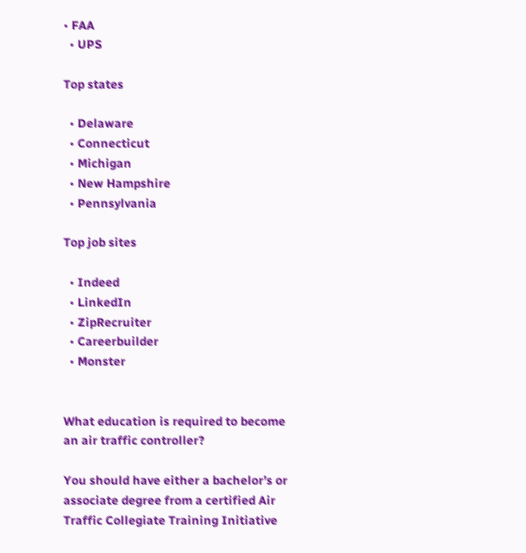• FAA
  • UPS

Top states

  • Delaware
  • Connecticut
  • Michigan
  • New Hampshire
  • Pennsylvania

Top job sites

  • Indeed
  • LinkedIn
  • ZipRecruiter
  • Careerbuilder
  • Monster


What education is required to become an air traffic controller?

You should have either a bachelor’s or associate degree from a certified Air Traffic Collegiate Training Initiative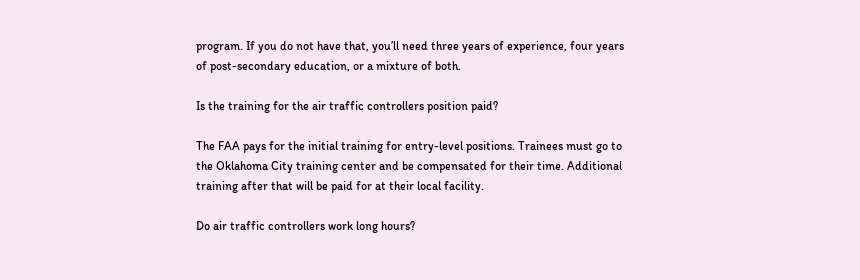program. If you do not have that, you’ll need three years of experience, four years of post-secondary education, or a mixture of both.

Is the training for the air traffic controllers position paid?

The FAA pays for the initial training for entry-level positions. Trainees must go to the Oklahoma City training center and be compensated for their time. Additional training after that will be paid for at their local facility.

Do air traffic controllers work long hours?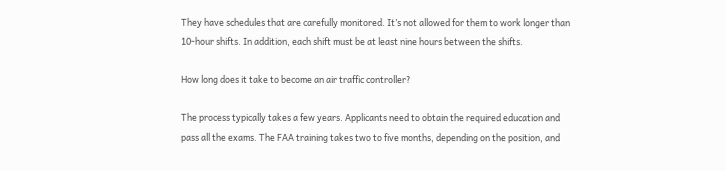They have schedules that are carefully monitored. It’s not allowed for them to work longer than 10-hour shifts. In addition, each shift must be at least nine hours between the shifts.

How long does it take to become an air traffic controller?

The process typically takes a few years. Applicants need to obtain the required education and pass all the exams. The FAA training takes two to five months, depending on the position, and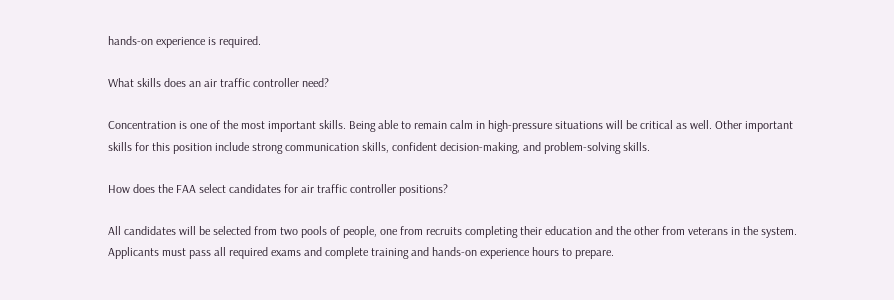hands-on experience is required.

What skills does an air traffic controller need?

Concentration is one of the most important skills. Being able to remain calm in high-pressure situations will be critical as well. Other important skills for this position include strong communication skills, confident decision-making, and problem-solving skills.

How does the FAA select candidates for air traffic controller positions?

All candidates will be selected from two pools of people, one from recruits completing their education and the other from veterans in the system. Applicants must pass all required exams and complete training and hands-on experience hours to prepare.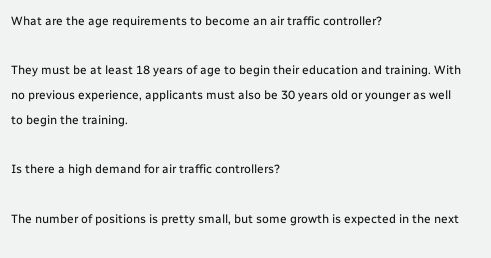What are the age requirements to become an air traffic controller?

They must be at least 18 years of age to begin their education and training. With no previous experience, applicants must also be 30 years old or younger as well to begin the training.

Is there a high demand for air traffic controllers?

The number of positions is pretty small, but some growth is expected in the next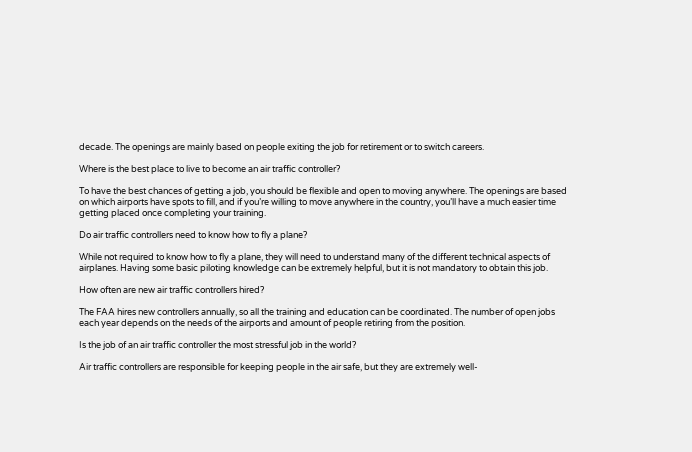decade. The openings are mainly based on people exiting the job for retirement or to switch careers.

Where is the best place to live to become an air traffic controller?

To have the best chances of getting a job, you should be flexible and open to moving anywhere. The openings are based on which airports have spots to fill, and if you’re willing to move anywhere in the country, you’ll have a much easier time getting placed once completing your training.

Do air traffic controllers need to know how to fly a plane?

While not required to know how to fly a plane, they will need to understand many of the different technical aspects of airplanes. Having some basic piloting knowledge can be extremely helpful, but it is not mandatory to obtain this job.

How often are new air traffic controllers hired?

The FAA hires new controllers annually, so all the training and education can be coordinated. The number of open jobs each year depends on the needs of the airports and amount of people retiring from the position.

Is the job of an air traffic controller the most stressful job in the world?

Air traffic controllers are responsible for keeping people in the air safe, but they are extremely well-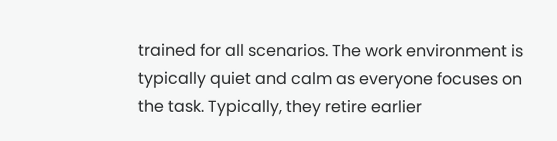trained for all scenarios. The work environment is typically quiet and calm as everyone focuses on the task. Typically, they retire earlier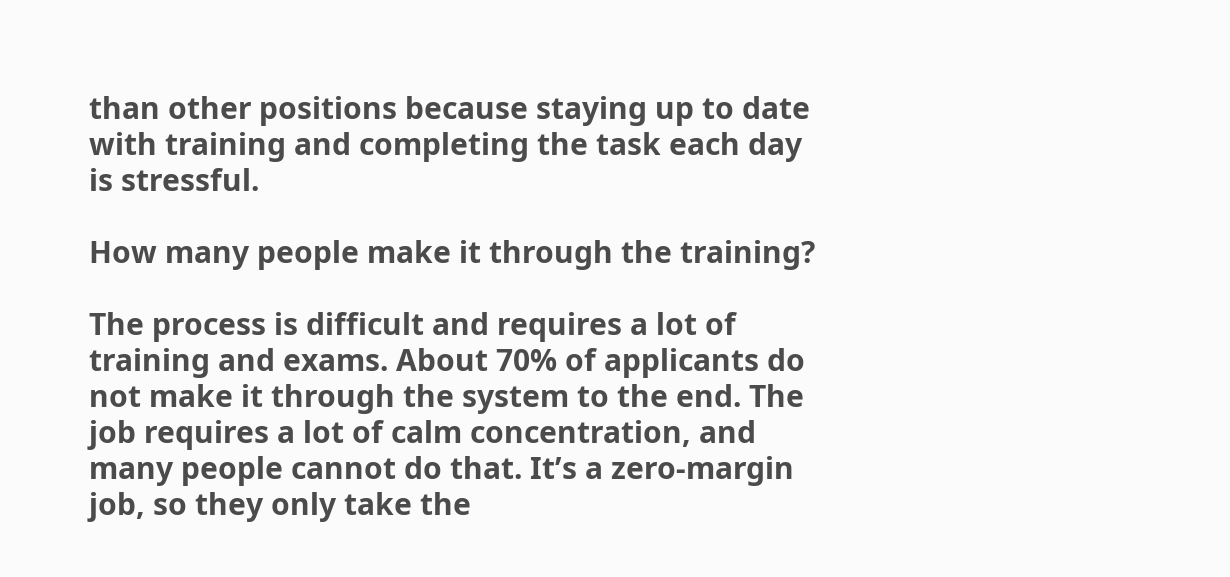than other positions because staying up to date with training and completing the task each day is stressful.

How many people make it through the training?

The process is difficult and requires a lot of training and exams. About 70% of applicants do not make it through the system to the end. The job requires a lot of calm concentration, and many people cannot do that. It’s a zero-margin job, so they only take the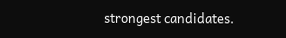strongest candidates.